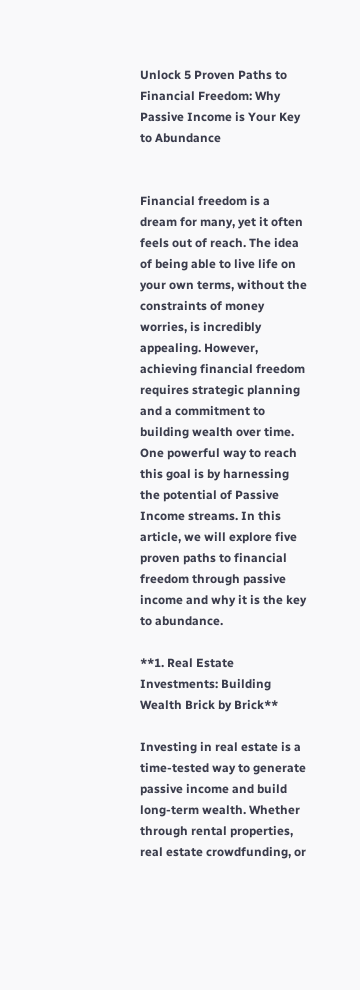Unlock 5 Proven Paths to Financial Freedom: Why Passive Income is Your Key to Abundance


Financial freedom is a dream for many, yet it often feels out of reach. The idea of being able to live life on your own terms, without the constraints of money worries, is incredibly appealing. However, achieving financial freedom requires strategic planning and a commitment to building wealth over time. One powerful way to reach this goal is by harnessing the potential of Passive Income streams. In this article, we will explore five proven paths to financial freedom through passive income and why it is the key to abundance.

**1. Real Estate Investments: Building Wealth Brick by Brick**

Investing in real estate is a time-tested way to generate passive income and build long-term wealth. Whether through rental properties, real estate crowdfunding, or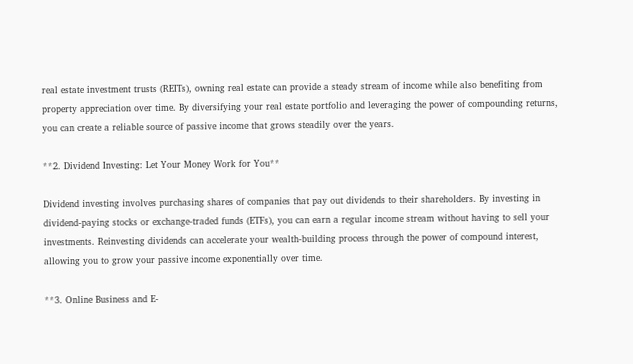real estate investment trusts (REITs), owning real estate can provide a steady stream of income while also benefiting from property appreciation over time. By diversifying your real estate portfolio and leveraging the power of compounding returns, you can create a reliable source of passive income that grows steadily over the years.

**2. Dividend Investing: Let Your Money Work for You**

Dividend investing involves purchasing shares of companies that pay out dividends to their shareholders. By investing in dividend-paying stocks or exchange-traded funds (ETFs), you can earn a regular income stream without having to sell your investments. Reinvesting dividends can accelerate your wealth-building process through the power of compound interest, allowing you to grow your passive income exponentially over time.

**3. Online Business and E-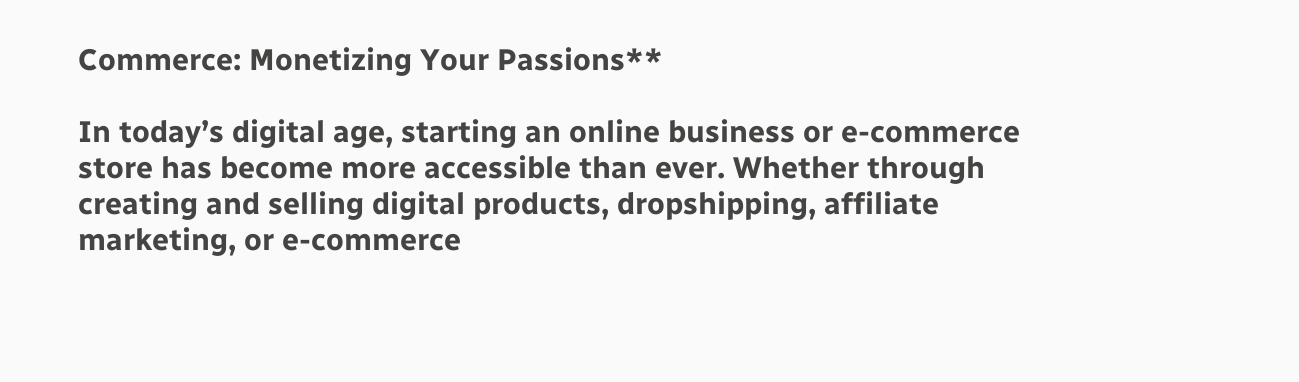Commerce: Monetizing Your Passions**

In today’s digital age, starting an online business or e-commerce store has become more accessible than ever. Whether through creating and selling digital products, dropshipping, affiliate marketing, or e-commerce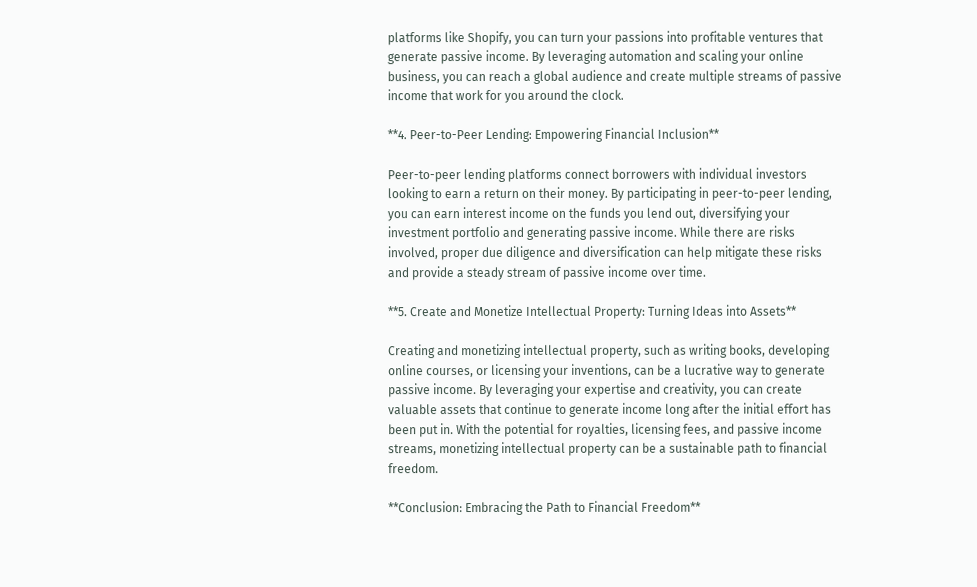platforms like Shopify, you can turn your passions into profitable ventures that generate passive income. By leveraging automation and scaling your online business, you can reach a global audience and create multiple streams of passive income that work for you around the clock.

**4. Peer-to-Peer Lending: Empowering Financial Inclusion**

Peer-to-peer lending platforms connect borrowers with individual investors looking to earn a return on their money. By participating in peer-to-peer lending, you can earn interest income on the funds you lend out, diversifying your investment portfolio and generating passive income. While there are risks involved, proper due diligence and diversification can help mitigate these risks and provide a steady stream of passive income over time.

**5. Create and Monetize Intellectual Property: Turning Ideas into Assets**

Creating and monetizing intellectual property, such as writing books, developing online courses, or licensing your inventions, can be a lucrative way to generate passive income. By leveraging your expertise and creativity, you can create valuable assets that continue to generate income long after the initial effort has been put in. With the potential for royalties, licensing fees, and passive income streams, monetizing intellectual property can be a sustainable path to financial freedom.

**Conclusion: Embracing the Path to Financial Freedom**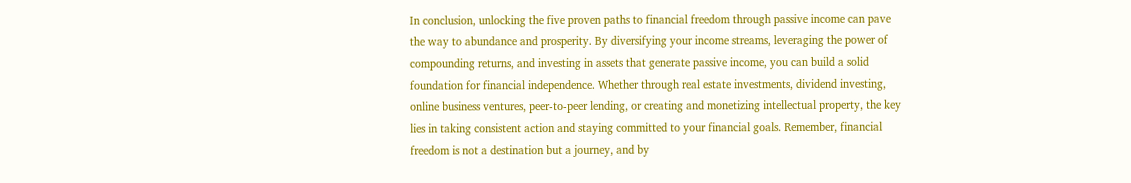In conclusion, unlocking the five proven paths to financial freedom through passive income can pave the way to abundance and prosperity. By diversifying your income streams, leveraging the power of compounding returns, and investing in assets that generate passive income, you can build a solid foundation for financial independence. Whether through real estate investments, dividend investing, online business ventures, peer-to-peer lending, or creating and monetizing intellectual property, the key lies in taking consistent action and staying committed to your financial goals. Remember, financial freedom is not a destination but a journey, and by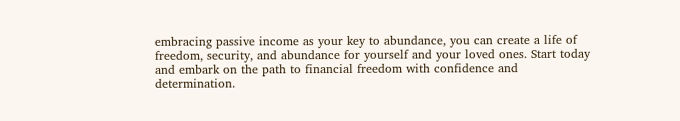embracing passive income as your key to abundance, you can create a life of freedom, security, and abundance for yourself and your loved ones. Start today and embark on the path to financial freedom with confidence and determination.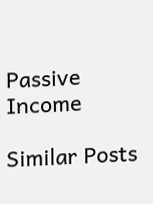Passive Income

Similar Posts